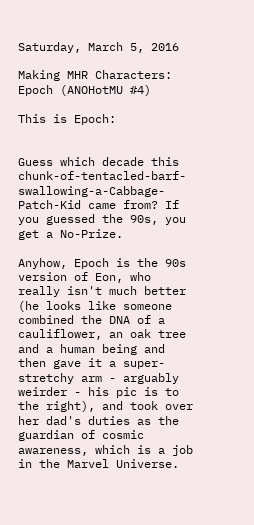Saturday, March 5, 2016

Making MHR Characters: Epoch (ANOHotMU #4)

This is Epoch:


Guess which decade this chunk-of-tentacled-barf-swallowing-a-Cabbage-Patch-Kid came from? If you guessed the 90s, you get a No-Prize.

Anyhow, Epoch is the 90s version of Eon, who really isn't much better (he looks like someone combined the DNA of a cauliflower, an oak tree and a human being and then gave it a super-stretchy arm - arguably weirder - his pic is to the right), and took over her dad's duties as the guardian of cosmic awareness, which is a job in the Marvel Universe.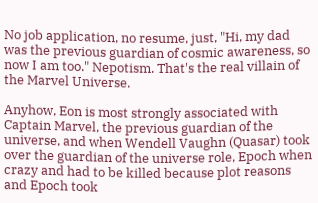No job application, no resume, just, "Hi, my dad was the previous guardian of cosmic awareness, so now I am too." Nepotism. That's the real villain of the Marvel Universe.

Anyhow, Eon is most strongly associated with Captain Marvel, the previous guardian of the universe, and when Wendell Vaughn (Quasar) took over the guardian of the universe role, Epoch when crazy and had to be killed because plot reasons and Epoch took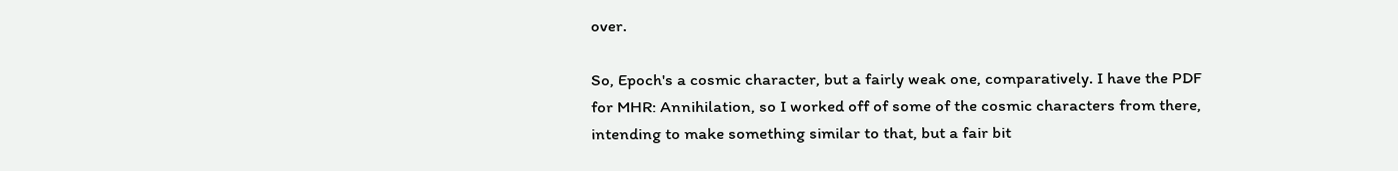over.

So, Epoch's a cosmic character, but a fairly weak one, comparatively. I have the PDF for MHR: Annihilation, so I worked off of some of the cosmic characters from there, intending to make something similar to that, but a fair bit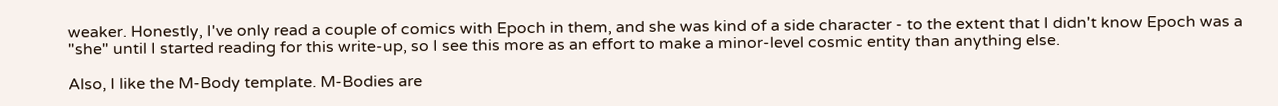weaker. Honestly, I've only read a couple of comics with Epoch in them, and she was kind of a side character - to the extent that I didn't know Epoch was a "she" until I started reading for this write-up, so I see this more as an effort to make a minor-level cosmic entity than anything else.

Also, I like the M-Body template. M-Bodies are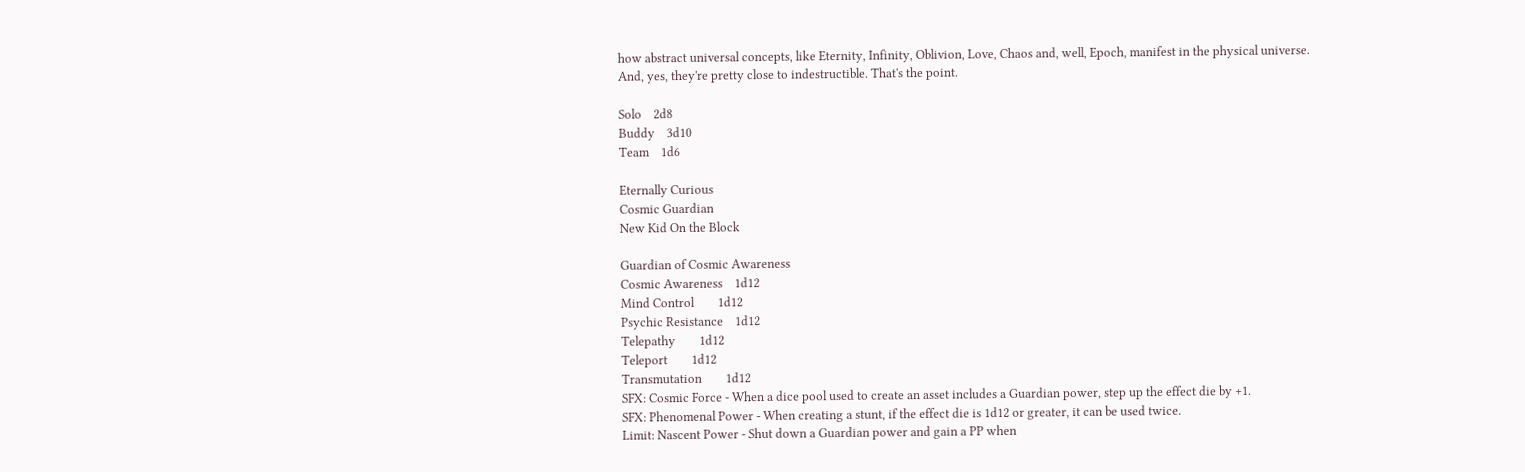how abstract universal concepts, like Eternity, Infinity, Oblivion, Love, Chaos and, well, Epoch, manifest in the physical universe. And, yes, they're pretty close to indestructible. That's the point.

Solo    2d8
Buddy    3d10
Team    1d6

Eternally Curious
Cosmic Guardian
New Kid On the Block

Guardian of Cosmic Awareness
Cosmic Awareness    1d12
Mind Control        1d12
Psychic Resistance    1d12
Telepathy        1d12
Teleport        1d12
Transmutation        1d12
SFX: Cosmic Force - When a dice pool used to create an asset includes a Guardian power, step up the effect die by +1.
SFX: Phenomenal Power - When creating a stunt, if the effect die is 1d12 or greater, it can be used twice.
Limit: Nascent Power - Shut down a Guardian power and gain a PP when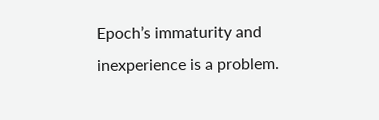Epoch’s immaturity and inexperience is a problem.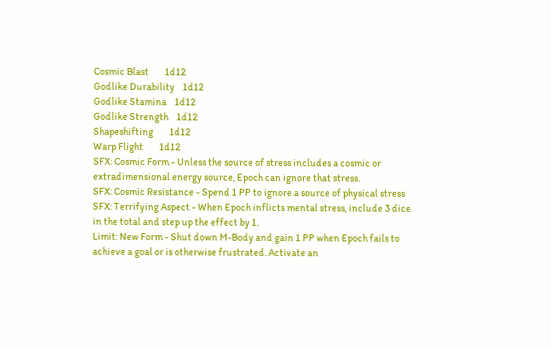Cosmic Blast        1d12
Godlike Durability    1d12
Godlike Stamina    1d12
Godlike Strength    1d12
Shapeshifting        1d12
Warp Flight        1d12
SFX: Cosmic Form - Unless the source of stress includes a cosmic or extradimensional energy source, Epoch can ignore that stress.
SFX: Cosmic Resistance - Spend 1 PP to ignore a source of physical stress
SFX: Terrifying Aspect - When Epoch inflicts mental stress, include 3 dice in the total and step up the effect by 1.
Limit: New Form - Shut down M-Body and gain 1 PP when Epoch fails to achieve a goal or is otherwise frustrated. Activate an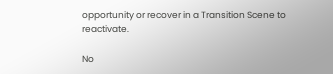opportunity or recover in a Transition Scene to reactivate.

No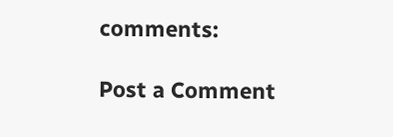comments:

Post a Comment